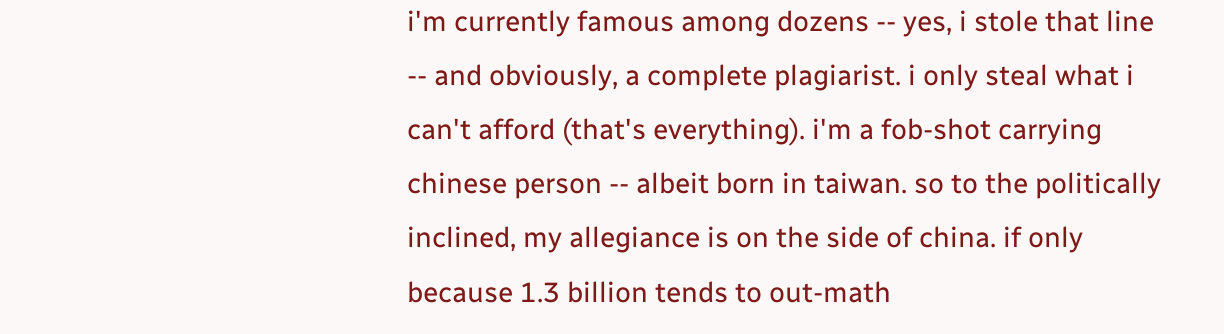i'm currently famous among dozens -- yes, i stole that line -- and obviously, a complete plagiarist. i only steal what i can't afford (that's everything). i'm a fob-shot carrying chinese person -- albeit born in taiwan. so to the politically inclined, my allegiance is on the side of china. if only because 1.3 billion tends to out-math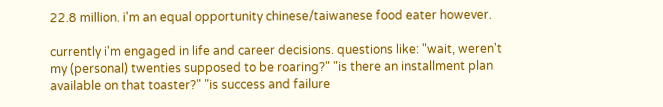22.8 million. i'm an equal opportunity chinese/taiwanese food eater however.

currently i'm engaged in life and career decisions. questions like: "wait, weren't my (personal) twenties supposed to be roaring?" "is there an installment plan available on that toaster?" "is success and failure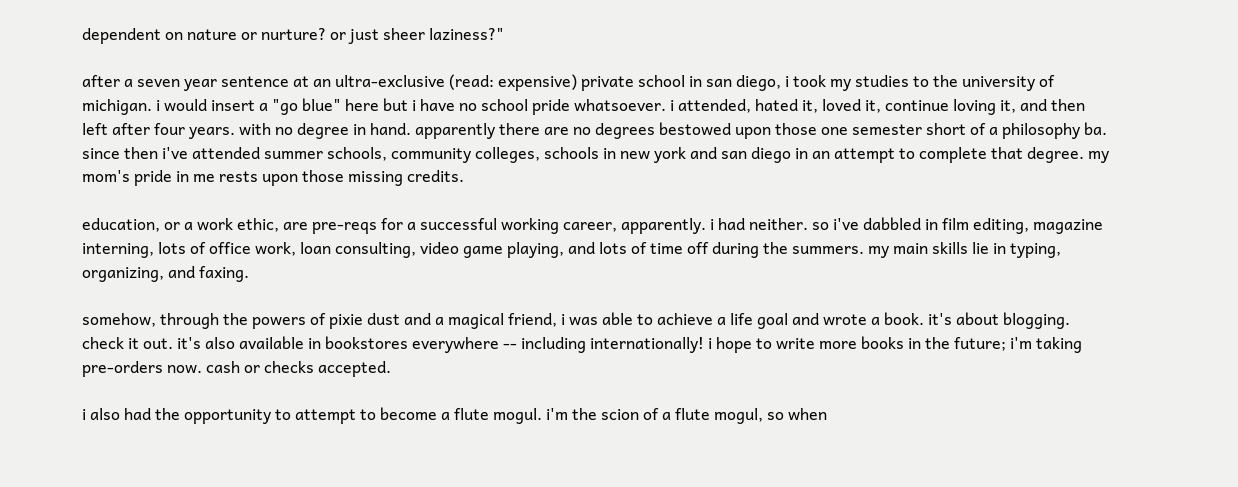dependent on nature or nurture? or just sheer laziness?"

after a seven year sentence at an ultra-exclusive (read: expensive) private school in san diego, i took my studies to the university of michigan. i would insert a "go blue" here but i have no school pride whatsoever. i attended, hated it, loved it, continue loving it, and then left after four years. with no degree in hand. apparently there are no degrees bestowed upon those one semester short of a philosophy ba. since then i've attended summer schools, community colleges, schools in new york and san diego in an attempt to complete that degree. my mom's pride in me rests upon those missing credits.

education, or a work ethic, are pre-reqs for a successful working career, apparently. i had neither. so i've dabbled in film editing, magazine interning, lots of office work, loan consulting, video game playing, and lots of time off during the summers. my main skills lie in typing, organizing, and faxing.

somehow, through the powers of pixie dust and a magical friend, i was able to achieve a life goal and wrote a book. it's about blogging. check it out. it's also available in bookstores everywhere -- including internationally! i hope to write more books in the future; i'm taking pre-orders now. cash or checks accepted.

i also had the opportunity to attempt to become a flute mogul. i'm the scion of a flute mogul, so when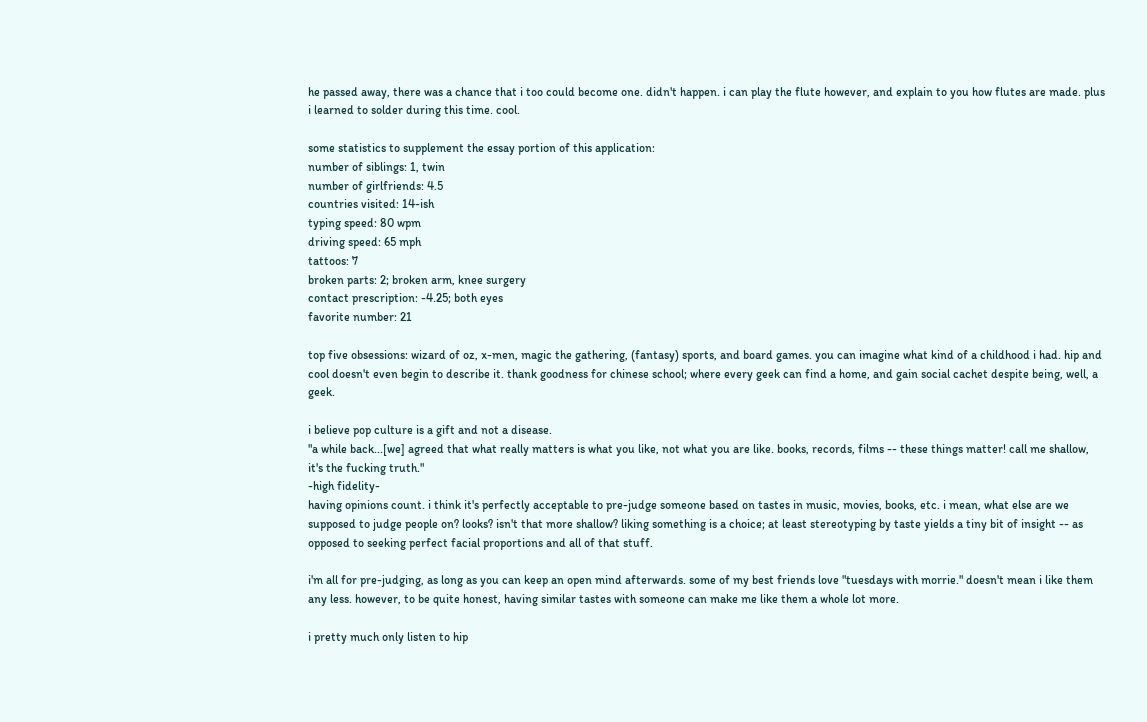he passed away, there was a chance that i too could become one. didn't happen. i can play the flute however, and explain to you how flutes are made. plus i learned to solder during this time. cool.

some statistics to supplement the essay portion of this application:
number of siblings: 1, twin
number of girlfriends: 4.5
countries visited: 14-ish
typing speed: 80 wpm
driving speed: 65 mph
tattoos: 7
broken parts: 2; broken arm, knee surgery
contact prescription: -4.25; both eyes
favorite number: 21

top five obsessions: wizard of oz, x-men, magic the gathering, (fantasy) sports, and board games. you can imagine what kind of a childhood i had. hip and cool doesn't even begin to describe it. thank goodness for chinese school; where every geek can find a home, and gain social cachet despite being, well, a geek.

i believe pop culture is a gift and not a disease.
"a while back...[we] agreed that what really matters is what you like, not what you are like. books, records, films -- these things matter! call me shallow, it's the fucking truth."
-high fidelity-
having opinions count. i think it's perfectly acceptable to pre-judge someone based on tastes in music, movies, books, etc. i mean, what else are we supposed to judge people on? looks? isn't that more shallow? liking something is a choice; at least stereotyping by taste yields a tiny bit of insight -- as opposed to seeking perfect facial proportions and all of that stuff.

i'm all for pre-judging, as long as you can keep an open mind afterwards. some of my best friends love "tuesdays with morrie." doesn't mean i like them any less. however, to be quite honest, having similar tastes with someone can make me like them a whole lot more.

i pretty much only listen to hip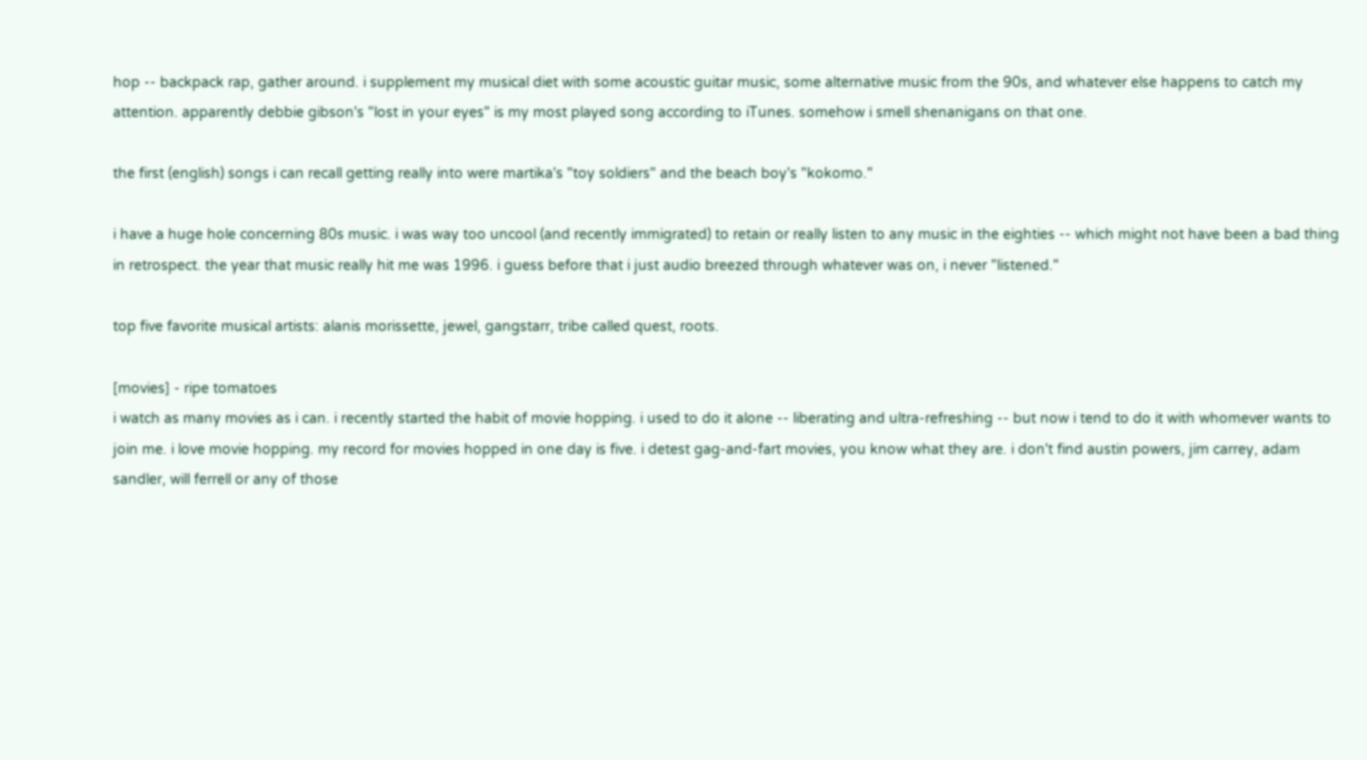hop -- backpack rap, gather around. i supplement my musical diet with some acoustic guitar music, some alternative music from the 90s, and whatever else happens to catch my attention. apparently debbie gibson's "lost in your eyes" is my most played song according to iTunes. somehow i smell shenanigans on that one.

the first (english) songs i can recall getting really into were martika's "toy soldiers" and the beach boy's "kokomo."

i have a huge hole concerning 80s music. i was way too uncool (and recently immigrated) to retain or really listen to any music in the eighties -- which might not have been a bad thing in retrospect. the year that music really hit me was 1996. i guess before that i just audio breezed through whatever was on, i never "listened."

top five favorite musical artists: alanis morissette, jewel, gangstarr, tribe called quest, roots.

[movies] - ripe tomatoes
i watch as many movies as i can. i recently started the habit of movie hopping. i used to do it alone -- liberating and ultra-refreshing -- but now i tend to do it with whomever wants to join me. i love movie hopping. my record for movies hopped in one day is five. i detest gag-and-fart movies, you know what they are. i don't find austin powers, jim carrey, adam sandler, will ferrell or any of those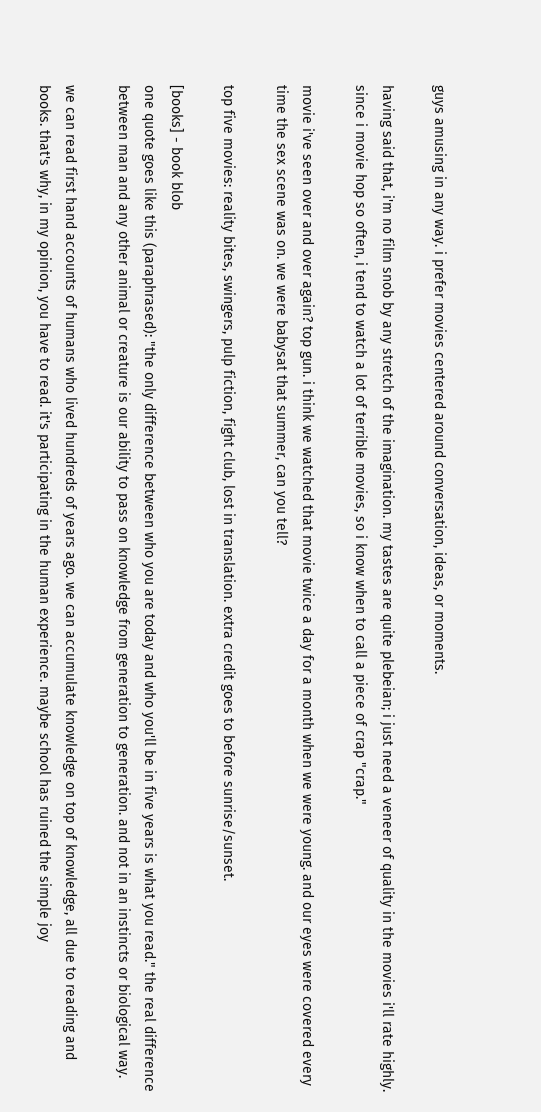guys amusing in any way. i prefer movies centered around conversation, ideas, or moments.

having said that, i'm no film snob by any stretch of the imagination. my tastes are quite plebeian; i just need a veneer of quality in the movies i'll rate highly. since i movie hop so often, i tend to watch a lot of terrible movies, so i know when to call a piece of crap "crap."

movie i've seen over and over again? top gun. i think we watched that movie twice a day for a month when we were young. and our eyes were covered every time the sex scene was on. we were babysat that summer, can you tell?

top five movies: reality bites, swingers, pulp fiction, fight club, lost in translation. extra credit goes to before sunrise/sunset.

[books] - book blob
one quote goes like this (paraphrased): "the only difference between who you are today and who you'll be in five years is what you read." the real difference between man and any other animal or creature is our ability to pass on knowledge from generation to generation. and not in an instincts or biological way.

we can read first hand accounts of humans who lived hundreds of years ago. we can accumulate knowledge on top of knowledge, all due to reading and books. that's why, in my opinion, you have to read. it's participating in the human experience. maybe school has ruined the simple joy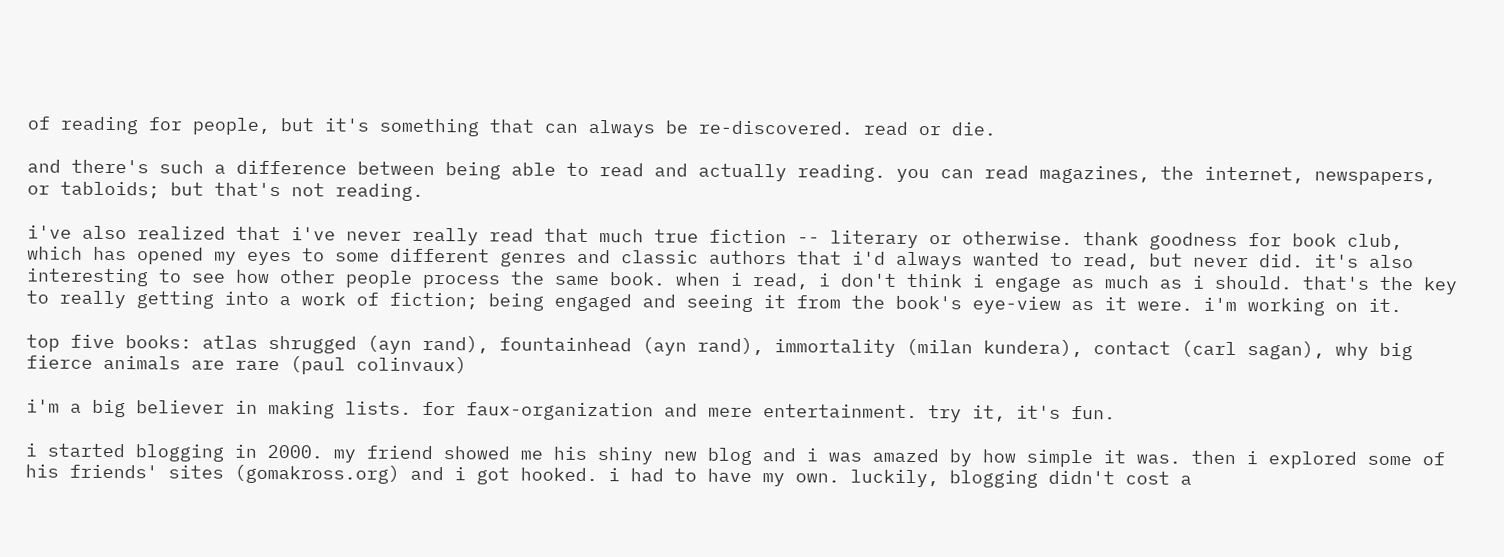of reading for people, but it's something that can always be re-discovered. read or die.

and there's such a difference between being able to read and actually reading. you can read magazines, the internet, newspapers, or tabloids; but that's not reading.

i've also realized that i've never really read that much true fiction -- literary or otherwise. thank goodness for book club, which has opened my eyes to some different genres and classic authors that i'd always wanted to read, but never did. it's also interesting to see how other people process the same book. when i read, i don't think i engage as much as i should. that's the key to really getting into a work of fiction; being engaged and seeing it from the book's eye-view as it were. i'm working on it.

top five books: atlas shrugged (ayn rand), fountainhead (ayn rand), immortality (milan kundera), contact (carl sagan), why big fierce animals are rare (paul colinvaux)

i'm a big believer in making lists. for faux-organization and mere entertainment. try it, it's fun.

i started blogging in 2000. my friend showed me his shiny new blog and i was amazed by how simple it was. then i explored some of his friends' sites (gomakross.org) and i got hooked. i had to have my own. luckily, blogging didn't cost a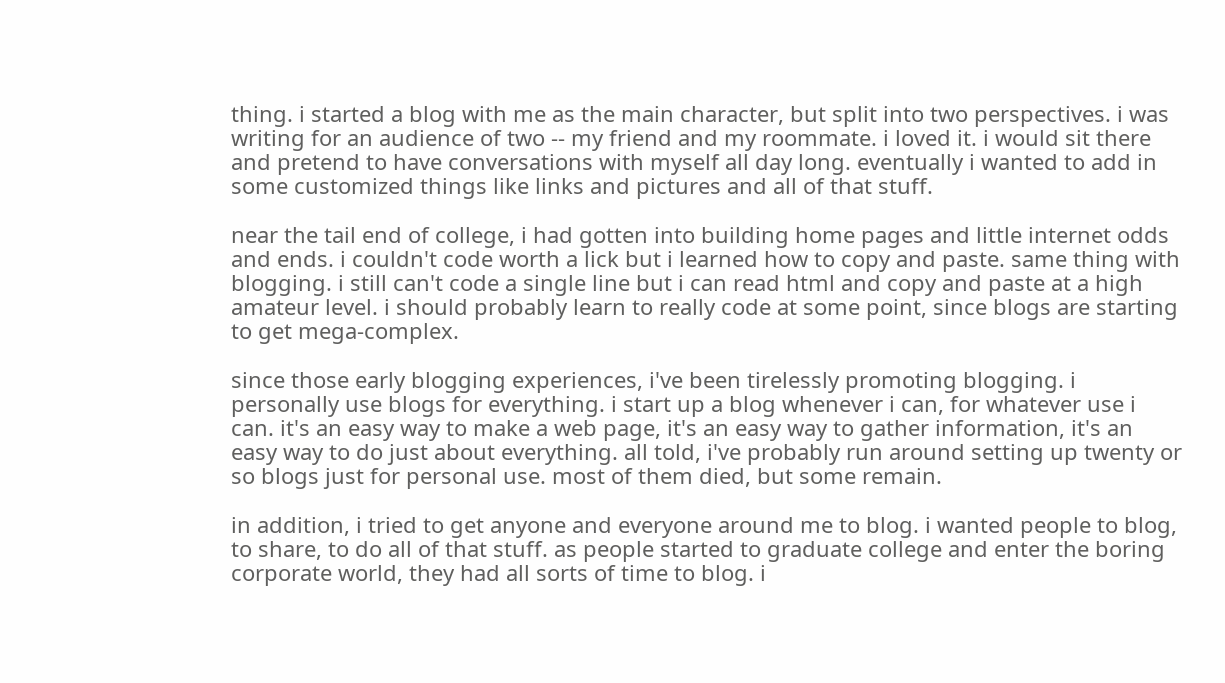thing. i started a blog with me as the main character, but split into two perspectives. i was writing for an audience of two -- my friend and my roommate. i loved it. i would sit there and pretend to have conversations with myself all day long. eventually i wanted to add in some customized things like links and pictures and all of that stuff.

near the tail end of college, i had gotten into building home pages and little internet odds and ends. i couldn't code worth a lick but i learned how to copy and paste. same thing with blogging. i still can't code a single line but i can read html and copy and paste at a high amateur level. i should probably learn to really code at some point, since blogs are starting to get mega-complex.

since those early blogging experiences, i've been tirelessly promoting blogging. i personally use blogs for everything. i start up a blog whenever i can, for whatever use i can. it's an easy way to make a web page, it's an easy way to gather information, it's an easy way to do just about everything. all told, i've probably run around setting up twenty or so blogs just for personal use. most of them died, but some remain.

in addition, i tried to get anyone and everyone around me to blog. i wanted people to blog, to share, to do all of that stuff. as people started to graduate college and enter the boring corporate world, they had all sorts of time to blog. i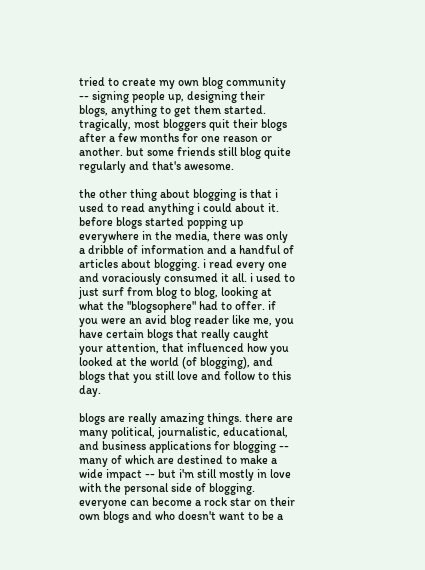tried to create my own blog community -- signing people up, designing their blogs, anything to get them started. tragically, most bloggers quit their blogs after a few months for one reason or another. but some friends still blog quite regularly and that's awesome.

the other thing about blogging is that i used to read anything i could about it. before blogs started popping up everywhere in the media, there was only a dribble of information and a handful of articles about blogging. i read every one and voraciously consumed it all. i used to just surf from blog to blog, looking at what the "blogsophere" had to offer. if you were an avid blog reader like me, you have certain blogs that really caught your attention, that influenced how you looked at the world (of blogging), and blogs that you still love and follow to this day.

blogs are really amazing things. there are many political, journalistic, educational, and business applications for blogging -- many of which are destined to make a wide impact -- but i'm still mostly in love with the personal side of blogging. everyone can become a rock star on their own blogs and who doesn't want to be a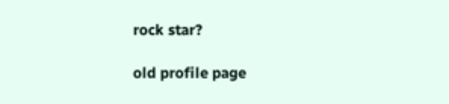rock star?

old profile page